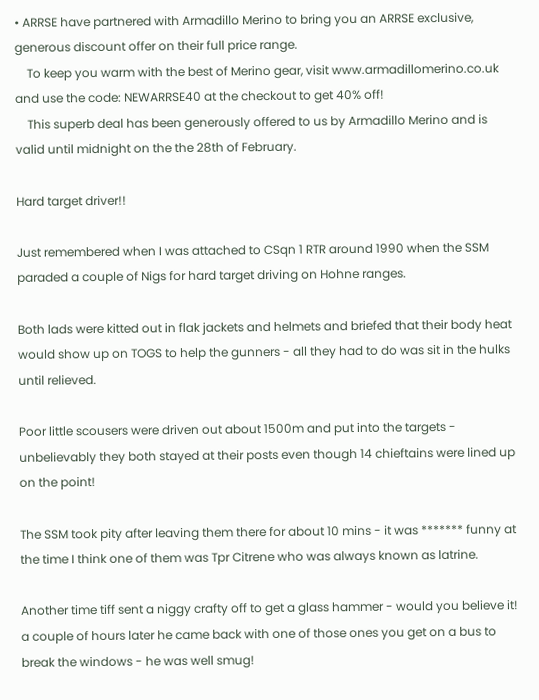• ARRSE have partnered with Armadillo Merino to bring you an ARRSE exclusive, generous discount offer on their full price range.
    To keep you warm with the best of Merino gear, visit www.armadillomerino.co.uk and use the code: NEWARRSE40 at the checkout to get 40% off!
    This superb deal has been generously offered to us by Armadillo Merino and is valid until midnight on the the 28th of February.

Hard target driver!!

Just remembered when I was attached to CSqn 1 RTR around 1990 when the SSM paraded a couple of Nigs for hard target driving on Hohne ranges.

Both lads were kitted out in flak jackets and helmets and briefed that their body heat would show up on TOGS to help the gunners - all they had to do was sit in the hulks until relieved.

Poor little scousers were driven out about 1500m and put into the targets - unbelievably they both stayed at their posts even though 14 chieftains were lined up on the point!

The SSM took pity after leaving them there for about 10 mins - it was ******* funny at the time I think one of them was Tpr Citrene who was always known as latrine.

Another time tiff sent a niggy crafty off to get a glass hammer - would you believe it! a couple of hours later he came back with one of those ones you get on a bus to break the windows - he was well smug!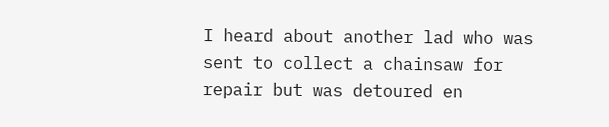I heard about another lad who was sent to collect a chainsaw for repair but was detoured en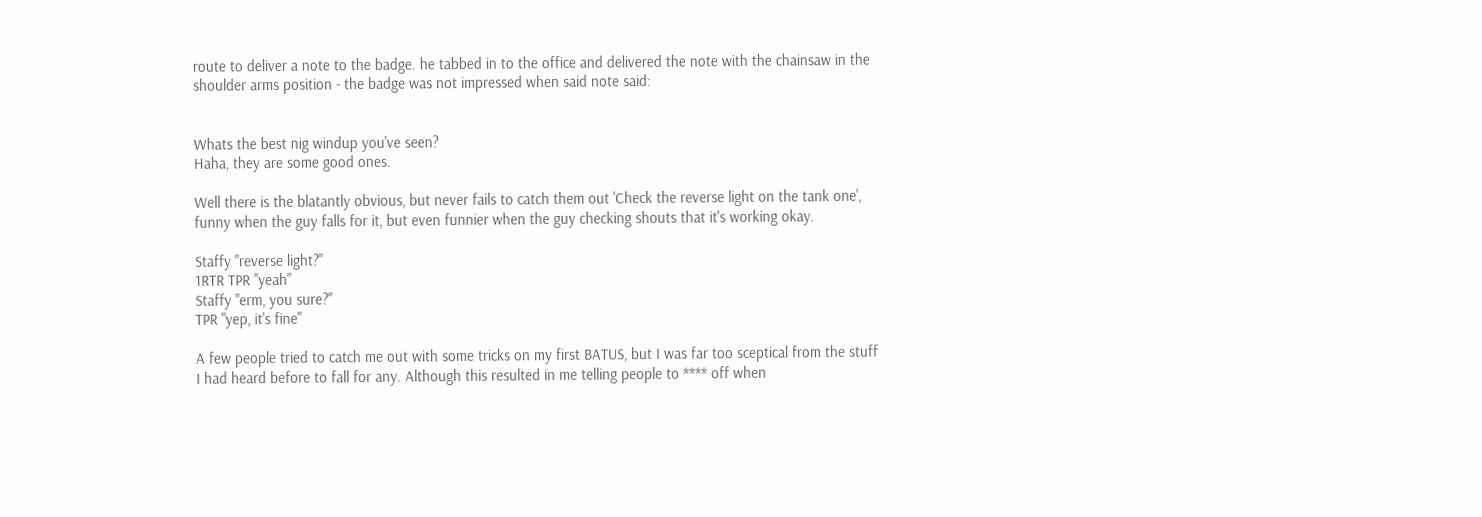route to deliver a note to the badge. he tabbed in to the office and delivered the note with the chainsaw in the shoulder arms position - the badge was not impressed when said note said:


Whats the best nig windup you've seen?
Haha, they are some good ones.

Well there is the blatantly obvious, but never fails to catch them out 'Check the reverse light on the tank one', funny when the guy falls for it, but even funnier when the guy checking shouts that it's working okay.

Staffy "reverse light?"
1RTR TPR "yeah"
Staffy "erm, you sure?"
TPR "yep, it's fine"

A few people tried to catch me out with some tricks on my first BATUS, but I was far too sceptical from the stuff I had heard before to fall for any. Although this resulted in me telling people to **** off when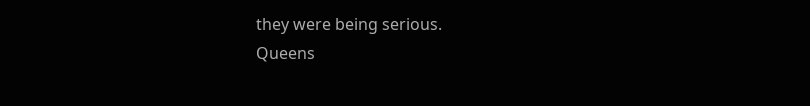they were being serious.
Queens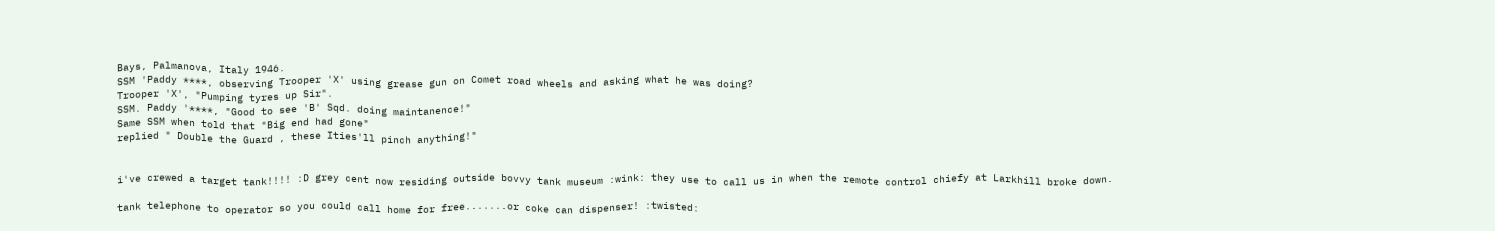Bays, Palmanova, Italy 1946.
SSM 'Paddy ****, observing Trooper 'X' using grease gun on Comet road wheels and asking what he was doing?
Trooper 'X', "Pumping tyres up Sir".
SSM. Paddy '****, "Good to see 'B' Sqd. doing maintanence!"
Same SSM when told that "Big end had gone"
replied " Double the Guard , these Ities'll pinch anything!"


i've crewed a target tank!!!! :D grey cent now residing outside bovvy tank museum :wink: they use to call us in when the remote control chiefy at Larkhill broke down.

tank telephone to operator so you could call home for free.......or coke can dispenser! :twisted: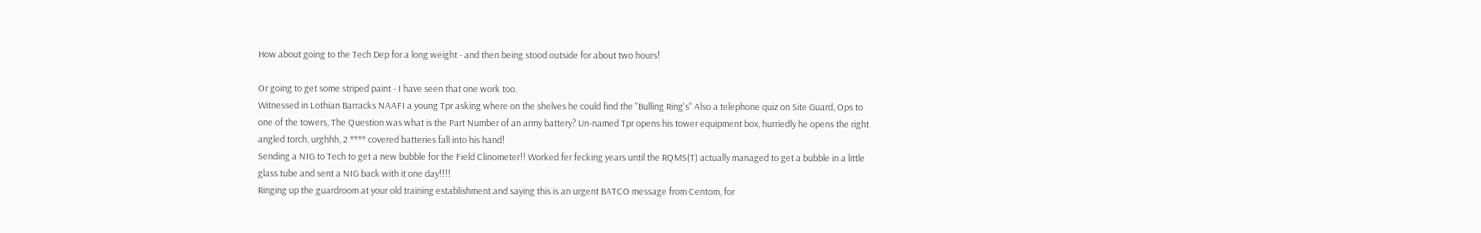How about going to the Tech Dep for a long weight - and then being stood outside for about two hours!

Or going to get some striped paint - I have seen that one work too.
Witnessed in Lothian Barracks NAAFI a young Tpr asking where on the shelves he could find the "Bulling Ring's" Also a telephone quiz on Site Guard, Ops to one of the towers, The Question was what is the Part Number of an army battery? Un-named Tpr opens his tower equipment box, hurriedly he opens the right angled torch, urghhh, 2 **** covered batteries fall into his hand!
Sending a NIG to Tech to get a new bubble for the Field Clinometer!! Worked fer fecking years until the RQMS(T) actually managed to get a bubble in a little glass tube and sent a NIG back with it one day!!!!
Ringing up the guardroom at your old training establishment and saying this is an urgent BATCO message from Centom, for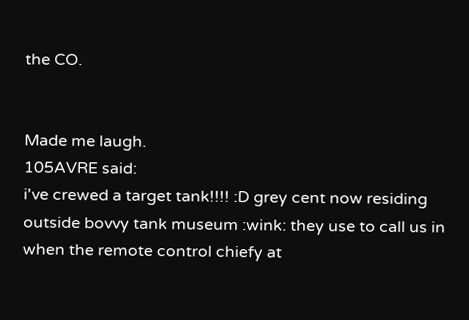the CO.


Made me laugh.
105AVRE said:
i've crewed a target tank!!!! :D grey cent now residing outside bovvy tank museum :wink: they use to call us in when the remote control chiefy at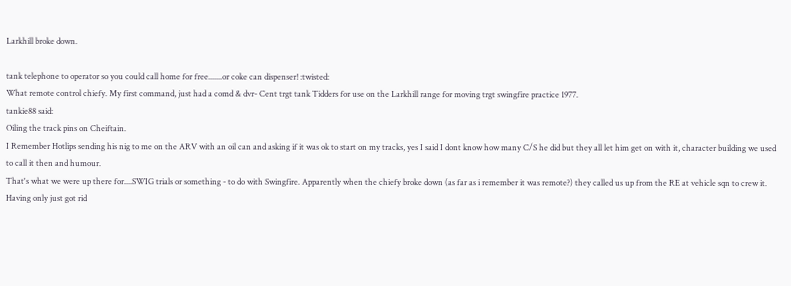Larkhill broke down.

tank telephone to operator so you could call home for free.......or coke can dispenser! :twisted:
What remote control chiefy. My first command, just had a comd & dvr- Cent trgt tank Tidders for use on the Larkhill range for moving trgt swingfire practice 1977.
tankie88 said:
Oiling the track pins on Cheiftain.
I Remember Hotlips sending his nig to me on the ARV with an oil can and asking if it was ok to start on my tracks, yes I said I dont know how many C/S he did but they all let him get on with it, character building we used to call it then and humour.
That's what we were up there for....SWIG trials or something - to do with Swingfire. Apparently when the chiefy broke down (as far as i remember it was remote?) they called us up from the RE at vehicle sqn to crew it. Having only just got rid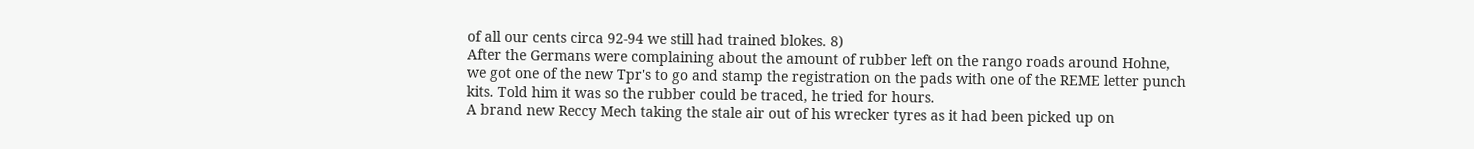of all our cents circa 92-94 we still had trained blokes. 8)
After the Germans were complaining about the amount of rubber left on the rango roads around Hohne, we got one of the new Tpr's to go and stamp the registration on the pads with one of the REME letter punch kits. Told him it was so the rubber could be traced, he tried for hours.
A brand new Reccy Mech taking the stale air out of his wrecker tyres as it had been picked up on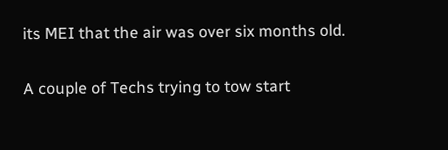its MEI that the air was over six months old.

A couple of Techs trying to tow start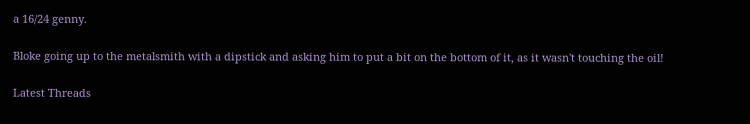a 16/24 genny.

Bloke going up to the metalsmith with a dipstick and asking him to put a bit on the bottom of it, as it wasn't touching the oil!

Latest Threads